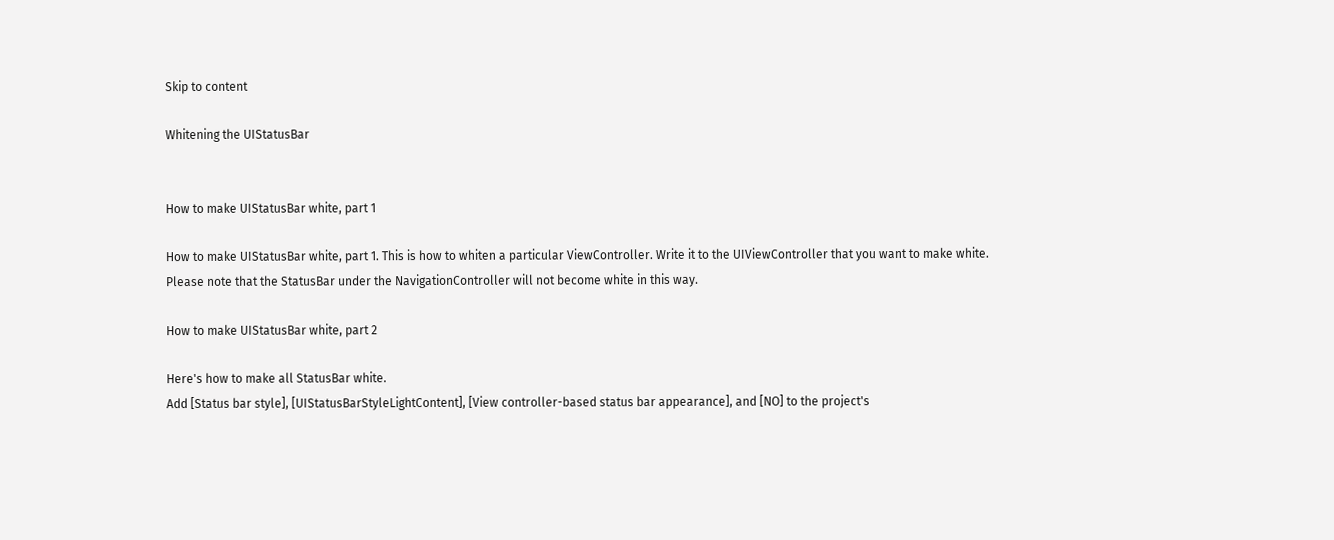Skip to content

Whitening the UIStatusBar


How to make UIStatusBar white, part 1

How to make UIStatusBar white, part 1. This is how to whiten a particular ViewController. Write it to the UIViewController that you want to make white.
Please note that the StatusBar under the NavigationController will not become white in this way.

How to make UIStatusBar white, part 2

Here's how to make all StatusBar white.
Add [Status bar style], [UIStatusBarStyleLightContent], [View controller-based status bar appearance], and [NO] to the project's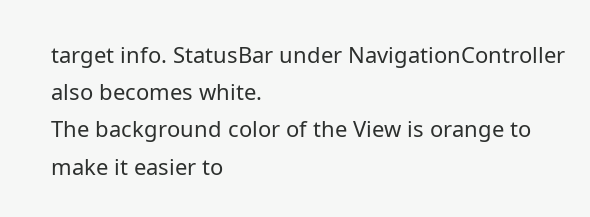target info. StatusBar under NavigationController also becomes white.
The background color of the View is orange to make it easier to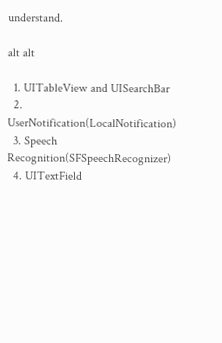understand.

alt alt

  1. UITableView and UISearchBar
  2. UserNotification(LocalNotification)
  3. Speech Recognition(SFSpeechRecognizer)
  4. UITextField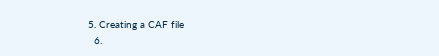5. Creating a CAF file
  6.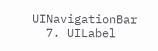UINavigationBar
  7. UILabel